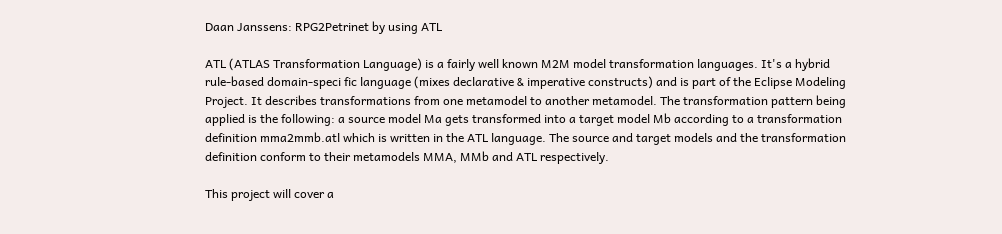Daan Janssens: RPG2Petrinet by using ATL

ATL (ATLAS Transformation Language) is a fairly well known M2M model transformation languages. It's a hybrid rule-based domain-speci fic language (mixes declarative & imperative constructs) and is part of the Eclipse Modeling Project. It describes transformations from one metamodel to another metamodel. The transformation pattern being applied is the following: a source model Ma gets transformed into a target model Mb according to a transformation definition mma2mmb.atl which is written in the ATL language. The source and target models and the transformation definition conform to their metamodels MMA, MMb and ATL respectively.

This project will cover a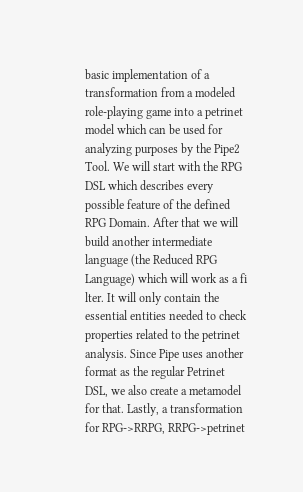basic implementation of a transformation from a modeled role-playing game into a petrinet model which can be used for analyzing purposes by the Pipe2 Tool. We will start with the RPG DSL which describes every possible feature of the defined RPG Domain. After that we will build another intermediate language (the Reduced RPG Language) which will work as a fi lter. It will only contain the essential entities needed to check properties related to the petrinet analysis. Since Pipe uses another format as the regular Petrinet DSL, we also create a metamodel for that. Lastly, a transformation for RPG->RRPG, RRPG->petrinet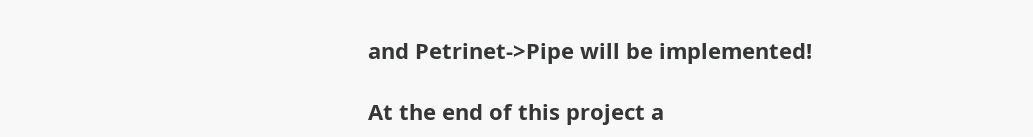and Petrinet->Pipe will be implemented!

At the end of this project a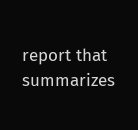report that summarizes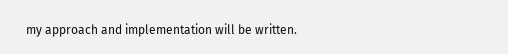my approach and implementation will be written.